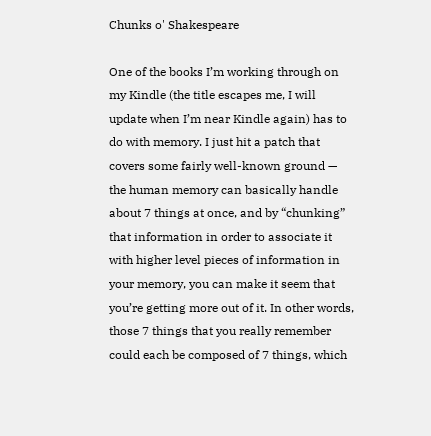Chunks o' Shakespeare

One of the books I’m working through on my Kindle (the title escapes me, I will update when I’m near Kindle again) has to do with memory. I just hit a patch that covers some fairly well-known ground — the human memory can basically handle about 7 things at once, and by “chunking” that information in order to associate it with higher level pieces of information in your memory, you can make it seem that you’re getting more out of it. In other words, those 7 things that you really remember could each be composed of 7 things, which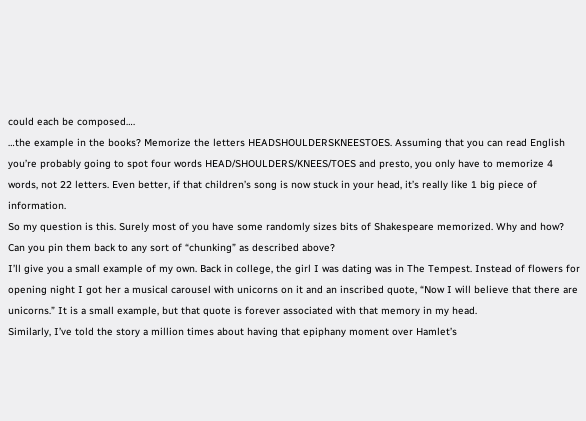could each be composed….
…the example in the books? Memorize the letters HEADSHOULDERSKNEESTOES. Assuming that you can read English you’re probably going to spot four words HEAD/SHOULDERS/KNEES/TOES and presto, you only have to memorize 4 words, not 22 letters. Even better, if that children’s song is now stuck in your head, it’s really like 1 big piece of information.
So my question is this. Surely most of you have some randomly sizes bits of Shakespeare memorized. Why and how? Can you pin them back to any sort of “chunking” as described above?
I’ll give you a small example of my own. Back in college, the girl I was dating was in The Tempest. Instead of flowers for opening night I got her a musical carousel with unicorns on it and an inscribed quote, “Now I will believe that there are unicorns.” It is a small example, but that quote is forever associated with that memory in my head.
Similarly, I’ve told the story a million times about having that epiphany moment over Hamlet’s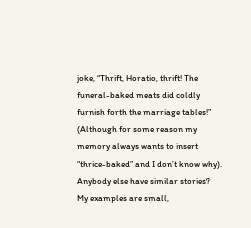joke, “Thrift, Horatio, thrift! The funeral-baked meats did coldly furnish forth the marriage tables!” (Although for some reason my memory always wants to insert “thrice-baked” and I don’t know why).
Anybody else have similar stories? My examples are small,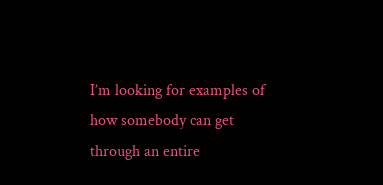I’m looking for examples of how somebody can get through an entire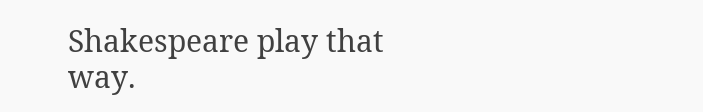Shakespeare play that way.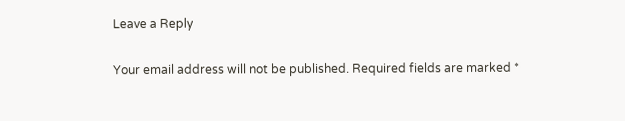Leave a Reply

Your email address will not be published. Required fields are marked *